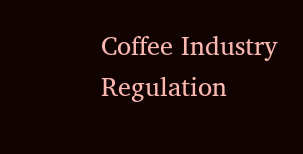Coffee Industry Regulation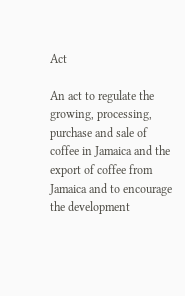Act

An act to regulate the growing, processing, purchase and sale of coffee in Jamaica and the export of coffee from Jamaica and to encourage the development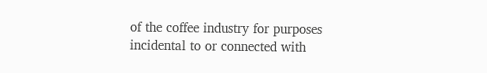of the coffee industry for purposes incidental to or connected with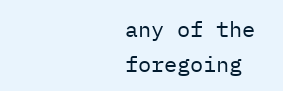any of the foregoing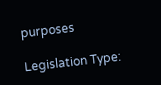purposes

Legislation Type: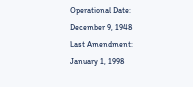Operational Date:
December 9, 1948
Last Amendment:
January 1, 1998